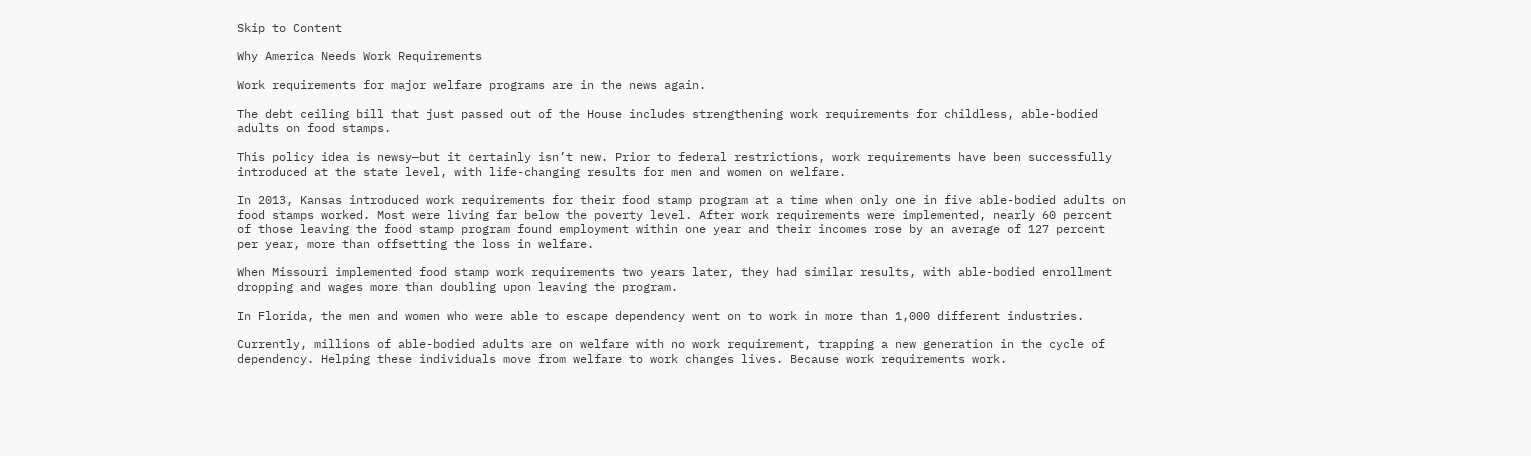Skip to Content

Why America Needs Work Requirements

Work requirements for major welfare programs are in the news again.

The debt ceiling bill that just passed out of the House includes strengthening work requirements for childless, able-bodied adults on food stamps.

This policy idea is newsy—but it certainly isn’t new. Prior to federal restrictions, work requirements have been successfully introduced at the state level, with life-changing results for men and women on welfare.

In 2013, Kansas introduced work requirements for their food stamp program at a time when only one in five able-bodied adults on food stamps worked. Most were living far below the poverty level. After work requirements were implemented, nearly 60 percent of those leaving the food stamp program found employment within one year and their incomes rose by an average of 127 percent per year, more than offsetting the loss in welfare.

When Missouri implemented food stamp work requirements two years later, they had similar results, with able-bodied enrollment dropping and wages more than doubling upon leaving the program.

In Florida, the men and women who were able to escape dependency went on to work in more than 1,000 different industries.

Currently, millions of able-bodied adults are on welfare with no work requirement, trapping a new generation in the cycle of dependency. Helping these individuals move from welfare to work changes lives. Because work requirements work.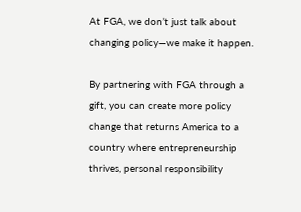At FGA, we don’t just talk about changing policy—we make it happen.

By partnering with FGA through a gift, you can create more policy change that returns America to a country where entrepreneurship thrives, personal responsibility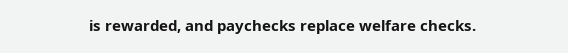is rewarded, and paychecks replace welfare checks.